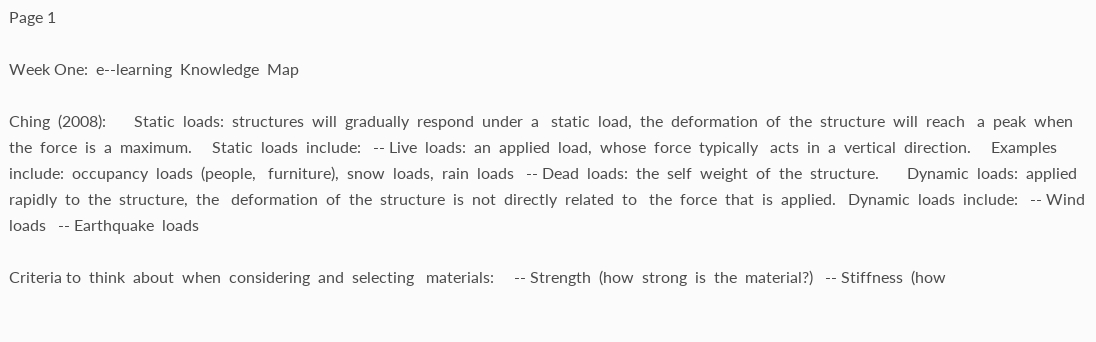Page 1

Week One:  e-‐learning  Knowledge  Map

Ching  (2008):       Static  loads:  structures  will  gradually  respond  under  a   static  load,  the  deformation  of  the  structure  will  reach   a  peak  when  the  force  is  a  maximum.     Static  loads  include:   -‐ Live  loads:  an  applied  load,  whose  force  typically   acts  in  a  vertical  direction.     Examples  include:  occupancy  loads  (people,   furniture),  snow  loads,  rain  loads   -‐ Dead  loads:  the  self  weight  of  the  structure.       Dynamic  loads:  applied  rapidly  to  the  structure,  the   deformation  of  the  structure  is  not  directly  related  to   the  force  that  is  applied.   Dynamic  loads  include:   -‐ Wind  loads   -‐ Earthquake  loads

Criteria to  think  about  when  considering  and  selecting   materials:     -‐ Strength  (how  strong  is  the  material?)   -‐ Stiffness  (how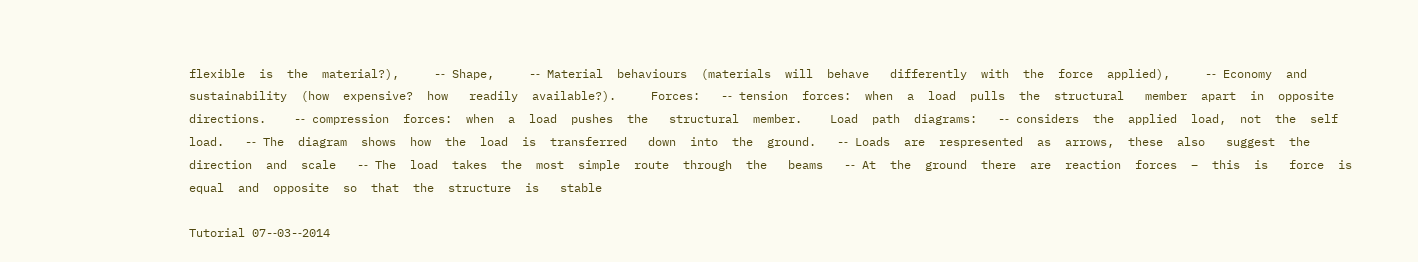flexible  is  the  material?),     -‐ Shape,     -‐ Material  behaviours  (materials  will  behave   differently  with  the  force  applied),     -‐ Economy  and  sustainability  (how  expensive?  how   readily  available?).     Forces:   -‐ tension  forces:  when  a  load  pulls  the  structural   member  apart  in  opposite  directions.    -‐ compression  forces:  when  a  load  pushes  the   structural  member.    Load  path  diagrams:   -‐ considers  the  applied  load,  not  the  self  load.   -‐ The  diagram  shows  how  the  load  is  transferred   down  into  the  ground.   -‐ Loads  are  respresented  as  arrows,  these  also   suggest  the  direction  and  scale   -‐ The  load  takes  the  most  simple  route  through  the   beams   -‐ At  the  ground  there  are  reaction  forces  –  this  is   force  is  equal  and  opposite  so  that  the  structure  is   stable

Tutorial 07-‐03-‐2014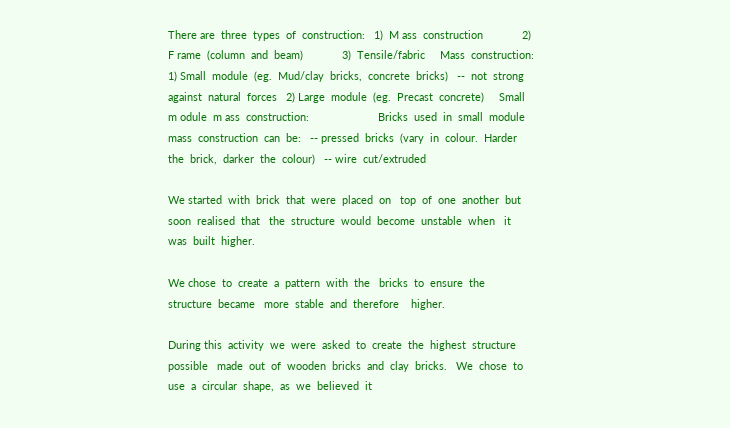There are  three  types  of  construction:   1)  M ass  construction             2)  F rame  (column  and  beam)             3)  Tensile/fabric     Mass  construction:   1) Small  module  (eg.  Mud/clay  bricks,  concrete  bricks)   -‐  not  strong  against  natural  forces   2) Large  module  (eg.  Precast  concrete)     Small  m odule  m ass  construction:                       Bricks  used  in  small  module  mass  construction  can  be:   -‐ pressed  bricks  (vary  in  colour.  Harder  the  brick,  darker  the  colour)   -‐ wire  cut/extruded

We started  with  brick  that  were  placed  on   top  of  one  another  but  soon  realised  that   the  structure  would  become  unstable  when   it  was  built  higher.

We chose  to  create  a  pattern  with  the   bricks  to  ensure  the  structure  became   more  stable  and  therefore    higher.

During this  activity  we  were  asked  to  create  the  highest  structure  possible   made  out  of  wooden  bricks  and  clay  bricks.   We  chose  to  use  a  circular  shape,  as  we  believed  it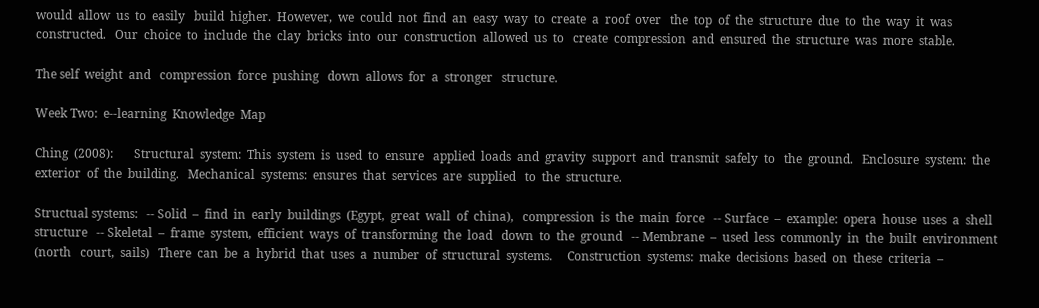would  allow  us  to  easily   build  higher.  However,  we  could  not  find  an  easy  way  to  create  a  roof  over   the  top  of  the  structure  due  to  the  way  it  was  constructed.   Our  choice  to  include  the  clay  bricks  into  our  construction  allowed  us  to   create  compression  and  ensured  the  structure  was  more  stable.

The self  weight  and   compression  force  pushing   down  allows  for  a  stronger   structure.

Week Two:  e-‐learning  Knowledge  Map

Ching  (2008):       Structural  system:  This  system  is  used  to  ensure   applied  loads  and  gravity  support  and  transmit  safely  to   the  ground.   Enclosure  system:  the  exterior  of  the  building.   Mechanical  systems:  ensures  that  services  are  supplied   to  the  structure.

Structual systems:   -‐ Solid  –  find  in  early  buildings  (Egypt,  great  wall  of  china),   compression  is  the  main  force   -‐ Surface  –  example:  opera  house  uses  a  shell  structure   -‐ Skeletal  –  frame  system,  efficient  ways  of  transforming  the  load   down  to  the  ground   -‐ Membrane  –  used  less  commonly  in  the  built  environment  (north   court,  sails)   There  can  be  a  hybrid  that  uses  a  number  of  structural  systems.     Construction  systems:  make  decisions  based  on  these  criteria  –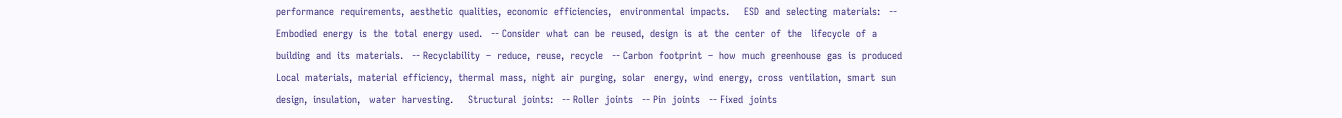performance  requirements,  aesthetic  qualities,  economic  efficiencies,   environmental  impacts.     ESD  and  selecting  materials:   -‐ Embodied  energy  is  the  total  energy  used.   -‐ Consider  what  can  be  reused,  design  is  at  the  center  of  the   lifecycle  of  a  building  and  its  materials.   -‐ Recyclability  –  reduce,  reuse,  recycle   -‐ Carbon  footprint  –  how  much  greenhouse  gas  is  produced   Local  materials,  material  efficiency,  thermal  mass,  night  air  purging,  solar   energy,  wind  energy,  cross  ventilation,  smart  sun  design,  insulation,   water  harvesting.     Structural  joints:   -‐ Roller  joints   -‐ Pin  joints   -‐ Fixed  joints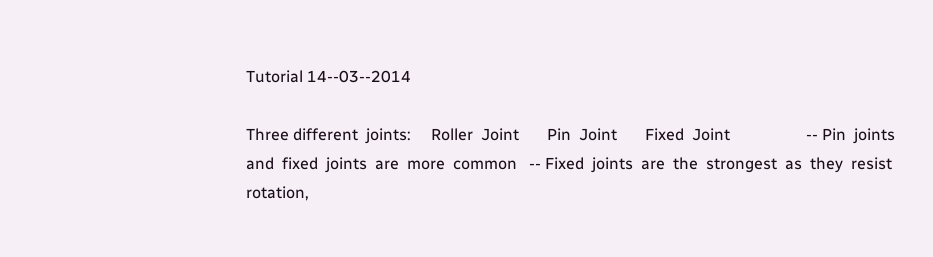Tutorial 14-‐03-‐2014

Three different  joints:     Roller  Joint       Pin  Joint       Fixed  Joint                   -‐ Pin  joints  and  fixed  joints  are  more  common   -‐ Fixed  joints  are  the  strongest  as  they  resist  rotation,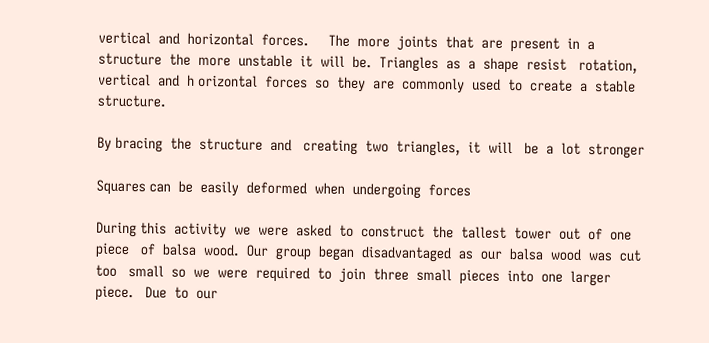vertical  and  horizontal  forces.     The  more  joints  that  are  present  in  a  structure  the  more  unstable  it  will  be.  Triangles  as  a  shape  resist   rotation,  vertical  and  h orizontal  forces  so  they  are  commonly  used  to  create  a  stable  structure.

By bracing  the  structure  and   creating  two  triangles,  it  will   be  a  lot  stronger

Squares can  be  easily  deformed  when  undergoing  forces

During this  activity  we  were  asked  to  construct  the  tallest  tower  out  of  one  piece   of  balsa  wood.  Our  group  began  disadvantaged  as  our  balsa  wood  was  cut  too   small  so  we  were  required  to  join  three  small  pieces  into  one  larger  piece.   Due  to  our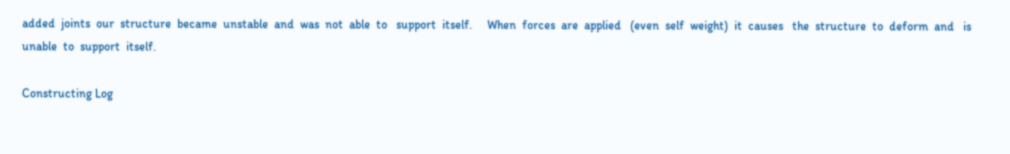added  joints  our  structure  became  unstable  and  was  not  able  to   support  itself.     When  forces  are  applied   (even  self  weight)  it  causes   the  structure  to  deform  and   is  unable  to  support  itself.

Constructing Log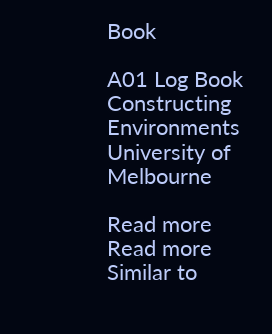Book

A01 Log Book Constructing Environments University of Melbourne

Read more
Read more
Similar to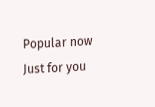Popular now
Just for you